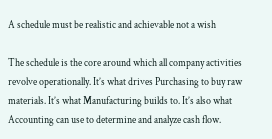A schedule must be realistic and achievable not a wish

The schedule is the core around which all company activities revolve operationally. It’s what drives Purchasing to buy raw materials. It’s what Manufacturing builds to. It’s also what Accounting can use to determine and analyze cash flow.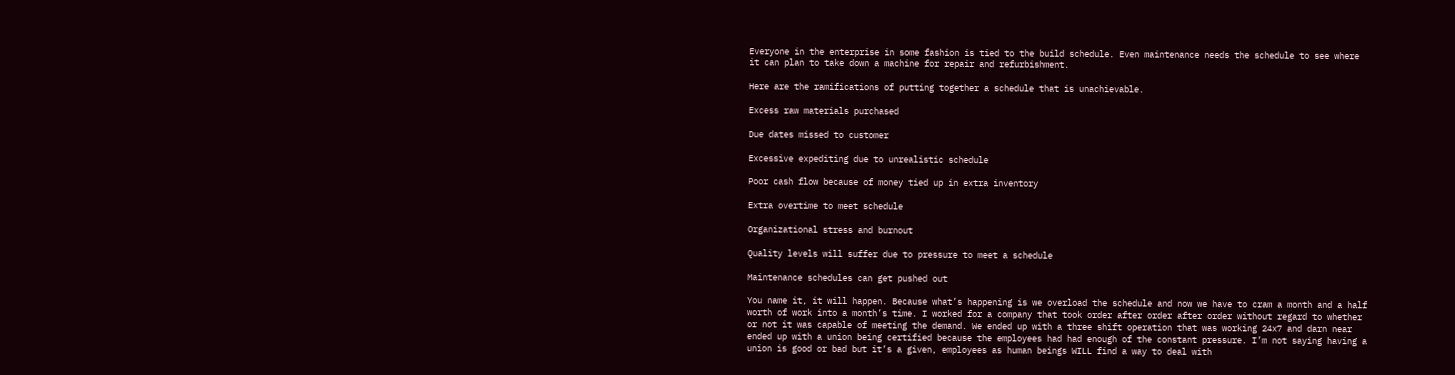Everyone in the enterprise in some fashion is tied to the build schedule. Even maintenance needs the schedule to see where it can plan to take down a machine for repair and refurbishment.

Here are the ramifications of putting together a schedule that is unachievable.

Excess raw materials purchased

Due dates missed to customer

Excessive expediting due to unrealistic schedule

Poor cash flow because of money tied up in extra inventory

Extra overtime to meet schedule

Organizational stress and burnout

Quality levels will suffer due to pressure to meet a schedule

Maintenance schedules can get pushed out

You name it, it will happen. Because what’s happening is we overload the schedule and now we have to cram a month and a half worth of work into a month’s time. I worked for a company that took order after order after order without regard to whether or not it was capable of meeting the demand. We ended up with a three shift operation that was working 24x7 and darn near ended up with a union being certified because the employees had had enough of the constant pressure. I’m not saying having a union is good or bad but it’s a given, employees as human beings WILL find a way to deal with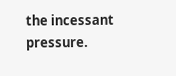the incessant pressure.